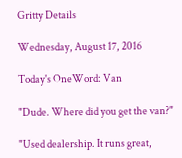Gritty Details

Wednesday, August 17, 2016

Today's OneWord: Van

"Dude. Where did you get the van?"

"Used dealership. It runs great,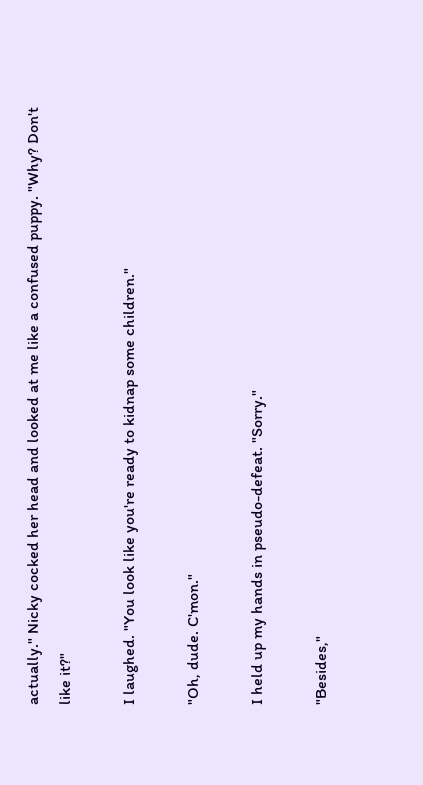actually." Nicky cocked her head and looked at me like a confused puppy. "Why? Don't like it?"

I laughed. "You look like you're ready to kidnap some children."

"Oh, dude. C'mon."

I held up my hands in pseudo-defeat. "Sorry."

"Besides,"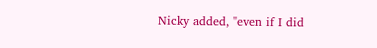Nicky added, "even if I did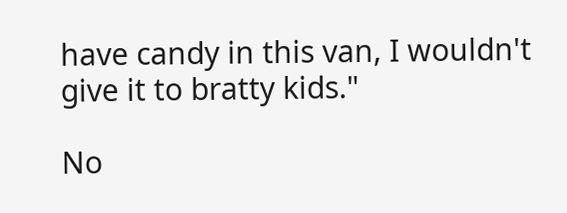have candy in this van, I wouldn't give it to bratty kids."

No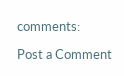comments:

Post a Comment